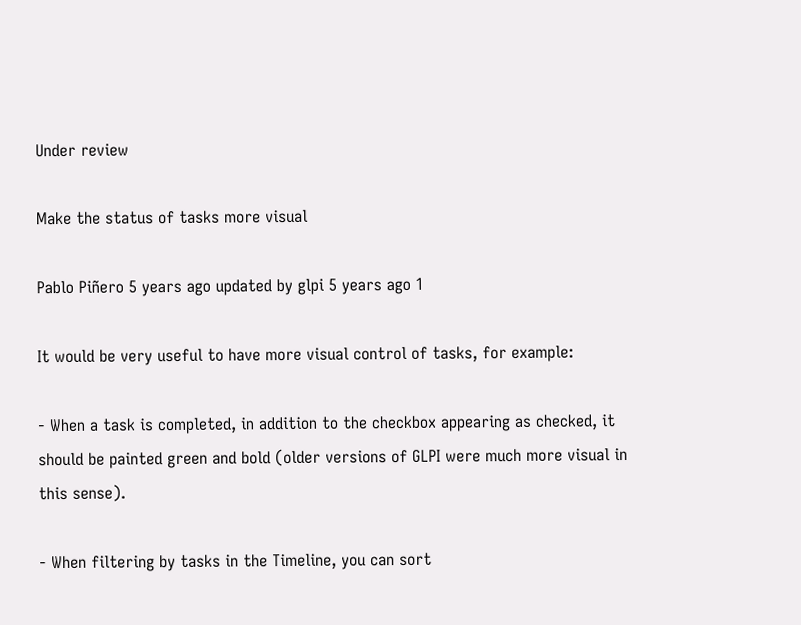Under review

Make the status of tasks more visual

Pablo Piñero 5 years ago updated by glpi 5 years ago 1

It would be very useful to have more visual control of tasks, for example:

- When a task is completed, in addition to the checkbox appearing as checked, it should be painted green and bold (older versions of GLPI were much more visual in this sense).

- When filtering by tasks in the Timeline, you can sort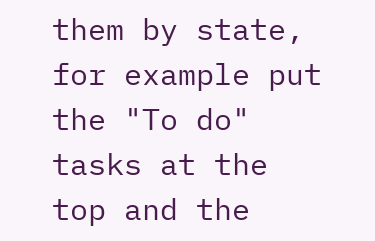them by state, for example put the "To do" tasks at the top and the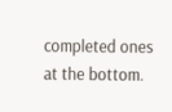completed ones at the bottom.